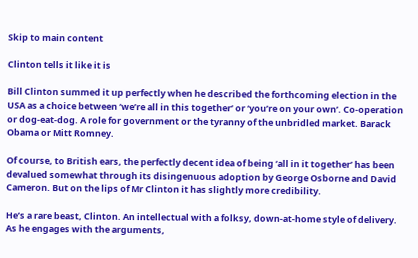Skip to main content

Clinton tells it like it is

Bill Clinton summed it up perfectly when he described the forthcoming election in the USA as a choice between ‘we’re all in this together’ or ‘you’re on your own’. Co-operation or dog-eat-dog. A role for government or the tyranny of the unbridled market. Barack Obama or Mitt Romney.

Of course, to British ears, the perfectly decent idea of being ‘all in it together’ has been devalued somewhat through its disingenuous adoption by George Osborne and David Cameron. But on the lips of Mr Clinton it has slightly more credibility.

He’s a rare beast, Clinton. An intellectual with a folksy, down-at-home style of delivery. As he engages with the arguments,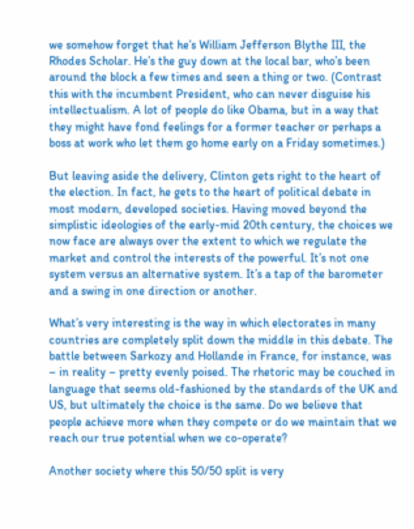we somehow forget that he’s William Jefferson Blythe III, the Rhodes Scholar. He’s the guy down at the local bar, who’s been around the block a few times and seen a thing or two. (Contrast this with the incumbent President, who can never disguise his intellectualism. A lot of people do like Obama, but in a way that they might have fond feelings for a former teacher or perhaps a boss at work who let them go home early on a Friday sometimes.)

But leaving aside the delivery, Clinton gets right to the heart of the election. In fact, he gets to the heart of political debate in most modern, developed societies. Having moved beyond the simplistic ideologies of the early-mid 20th century, the choices we now face are always over the extent to which we regulate the market and control the interests of the powerful. It’s not one system versus an alternative system. It’s a tap of the barometer and a swing in one direction or another.

What’s very interesting is the way in which electorates in many countries are completely split down the middle in this debate. The battle between Sarkozy and Hollande in France, for instance, was – in reality – pretty evenly poised. The rhetoric may be couched in language that seems old-fashioned by the standards of the UK and US, but ultimately the choice is the same. Do we believe that people achieve more when they compete or do we maintain that we reach our true potential when we co-operate?

Another society where this 50/50 split is very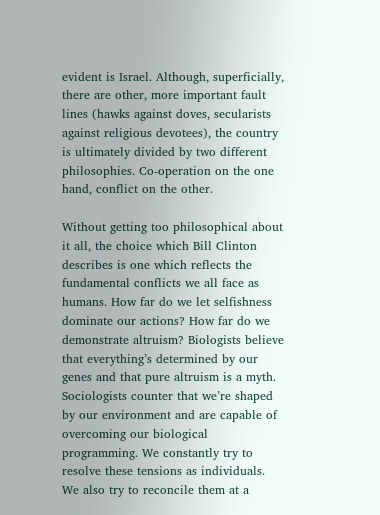evident is Israel. Although, superficially, there are other, more important fault lines (hawks against doves, secularists against religious devotees), the country is ultimately divided by two different philosophies. Co-operation on the one hand, conflict on the other.

Without getting too philosophical about it all, the choice which Bill Clinton describes is one which reflects the fundamental conflicts we all face as humans. How far do we let selfishness dominate our actions? How far do we demonstrate altruism? Biologists believe that everything’s determined by our genes and that pure altruism is a myth. Sociologists counter that we’re shaped by our environment and are capable of overcoming our biological programming. We constantly try to resolve these tensions as individuals. We also try to reconcile them at a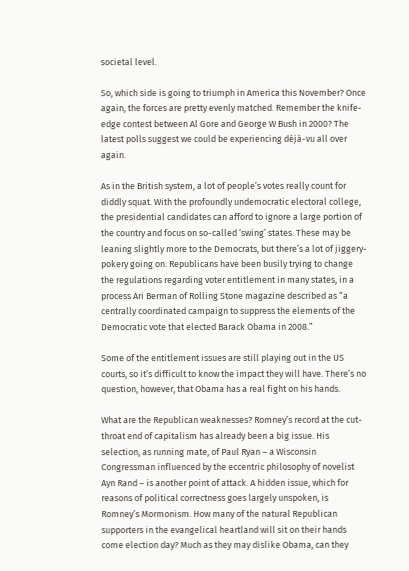societal level.

So, which side is going to triumph in America this November? Once again, the forces are pretty evenly matched. Remember the knife-edge contest between Al Gore and George W Bush in 2000? The latest polls suggest we could be experiencing déjà-vu all over again.

As in the British system, a lot of people’s votes really count for diddly squat. With the profoundly undemocratic electoral college, the presidential candidates can afford to ignore a large portion of the country and focus on so-called ‘swing’ states. These may be leaning slightly more to the Democrats, but there’s a lot of jiggery-pokery going on. Republicans have been busily trying to change the regulations regarding voter entitlement in many states, in a process Ari Berman of Rolling Stone magazine described as “a centrally coordinated campaign to suppress the elements of the Democratic vote that elected Barack Obama in 2008.”

Some of the entitlement issues are still playing out in the US courts, so it’s difficult to know the impact they will have. There’s no question, however, that Obama has a real fight on his hands.

What are the Republican weaknesses? Romney’s record at the cut-throat end of capitalism has already been a big issue. His selection, as running mate, of Paul Ryan – a Wisconsin Congressman influenced by the eccentric philosophy of novelist Ayn Rand – is another point of attack. A hidden issue, which for reasons of political correctness goes largely unspoken, is Romney’s Mormonism. How many of the natural Republican supporters in the evangelical heartland will sit on their hands come election day? Much as they may dislike Obama, can they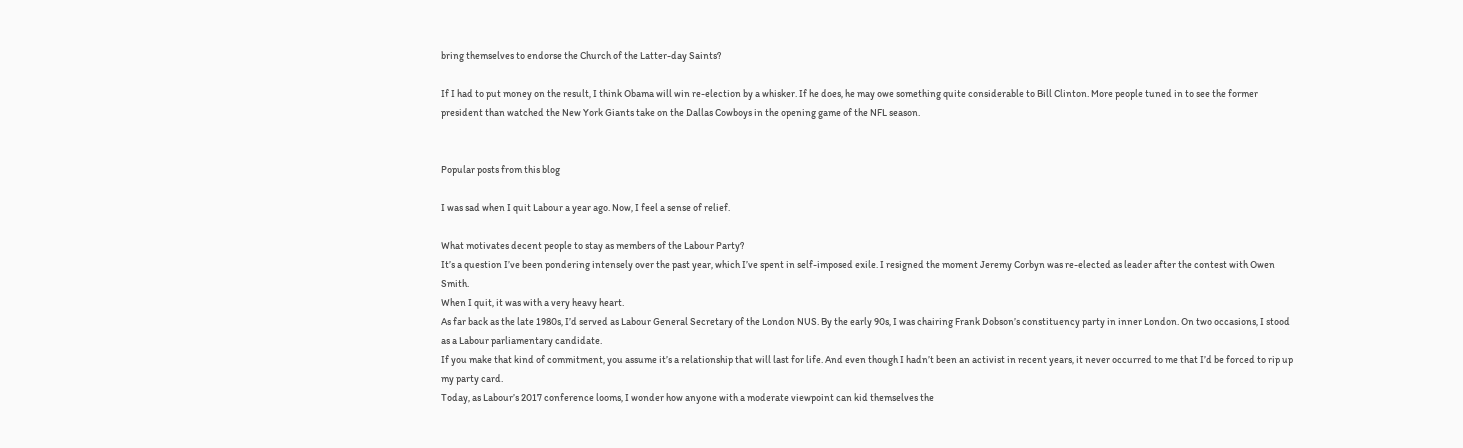bring themselves to endorse the Church of the Latter-day Saints?

If I had to put money on the result, I think Obama will win re-election by a whisker. If he does, he may owe something quite considerable to Bill Clinton. More people tuned in to see the former president than watched the New York Giants take on the Dallas Cowboys in the opening game of the NFL season.


Popular posts from this blog

I was sad when I quit Labour a year ago. Now, I feel a sense of relief.

What motivates decent people to stay as members of the Labour Party?
It’s a question I’ve been pondering intensely over the past year, which I’ve spent in self-imposed exile. I resigned the moment Jeremy Corbyn was re-elected as leader after the contest with Owen Smith.
When I quit, it was with a very heavy heart.
As far back as the late 1980s, I’d served as Labour General Secretary of the London NUS. By the early 90s, I was chairing Frank Dobson’s constituency party in inner London. On two occasions, I stood as a Labour parliamentary candidate.
If you make that kind of commitment, you assume it’s a relationship that will last for life. And even though I hadn’t been an activist in recent years, it never occurred to me that I’d be forced to rip up my party card.
Today, as Labour’s 2017 conference looms, I wonder how anyone with a moderate viewpoint can kid themselves the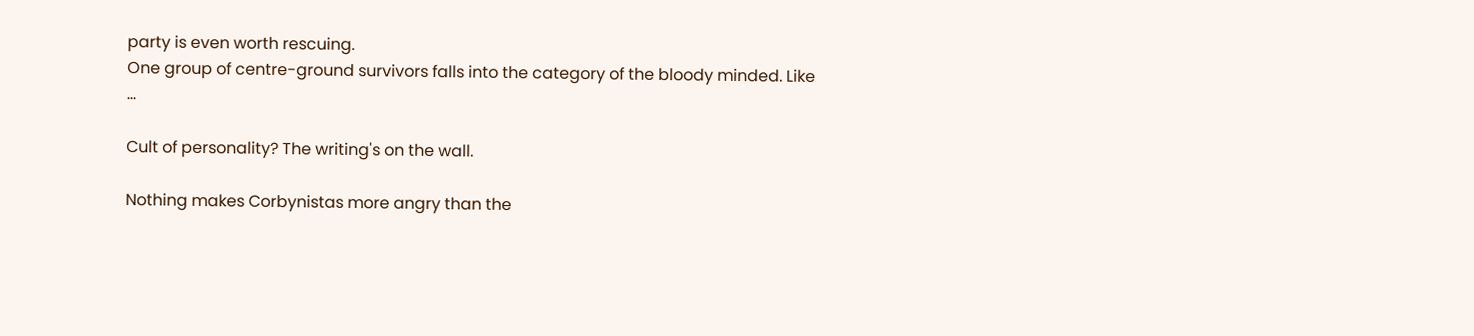party is even worth rescuing.
One group of centre-ground survivors falls into the category of the bloody minded. Like …

Cult of personality? The writing's on the wall.

Nothing makes Corbynistas more angry than the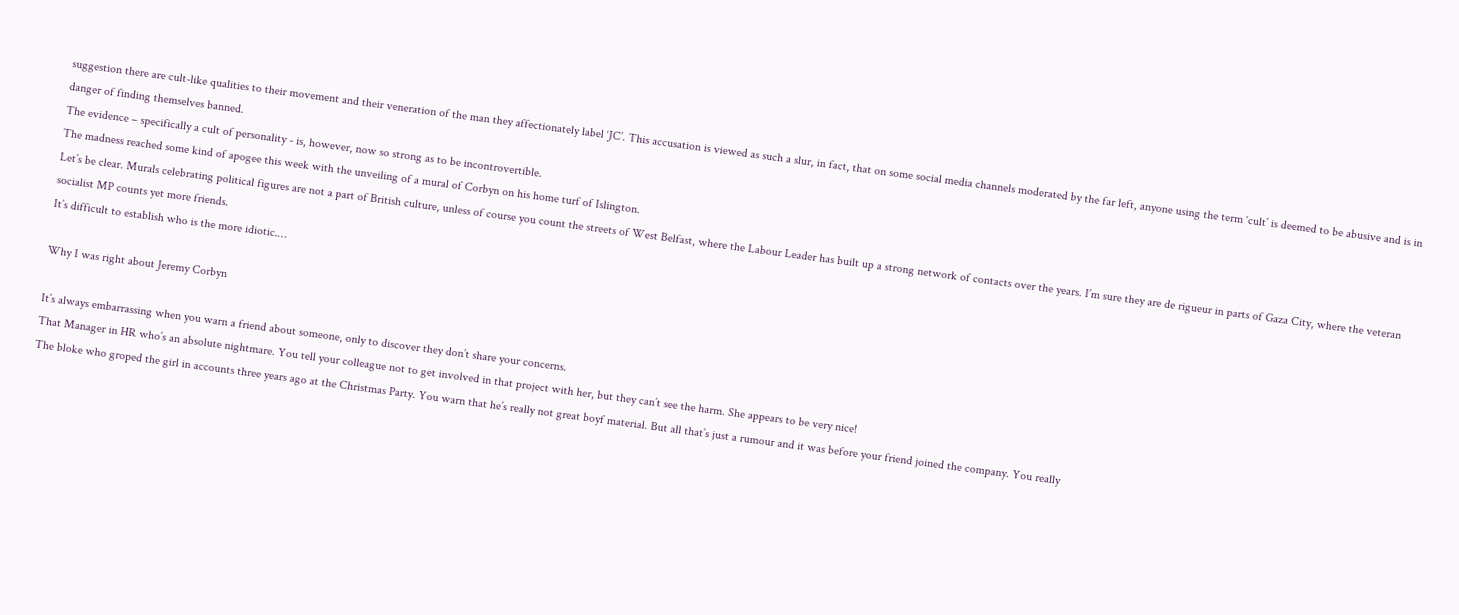suggestion there are cult-like qualities to their movement and their veneration of the man they affectionately label ‘JC’. This accusation is viewed as such a slur, in fact, that on some social media channels moderated by the far left, anyone using the term ‘cult’ is deemed to be abusive and is in danger of finding themselves banned.
The evidence – specifically a cult of personality - is, however, now so strong as to be incontrovertible.
The madness reached some kind of apogee this week with the unveiling of a mural of Corbyn on his home turf of Islington.
Let’s be clear. Murals celebrating political figures are not a part of British culture, unless of course you count the streets of West Belfast, where the Labour Leader has built up a strong network of contacts over the years. I’m sure they are de rigueur in parts of Gaza City, where the veteran socialist MP counts yet more friends.
It’s difficult to establish who is the more idiotic.…

Why I was right about Jeremy Corbyn

It’s always embarrassing when you warn a friend about someone, only to discover they don’t share your concerns.
That Manager in HR who’s an absolute nightmare. You tell your colleague not to get involved in that project with her, but they can’t see the harm. She appears to be very nice!
The bloke who groped the girl in accounts three years ago at the Christmas Party. You warn that he’s really not great boyf material. But all that’s just a rumour and it was before your friend joined the company. You really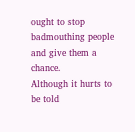ought to stop badmouthing people and give them a chance.
Although it hurts to be told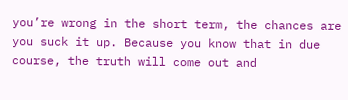you’re wrong in the short term, the chances are you suck it up. Because you know that in due course, the truth will come out and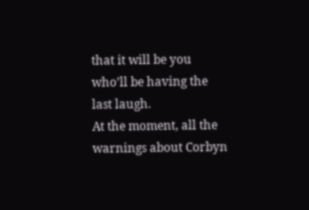that it will be you who’ll be having the last laugh.
At the moment, all the warnings about Corbyn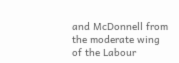and McDonnell from the moderate wing of the Labour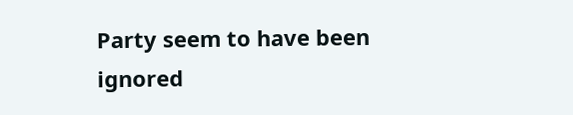Party seem to have been ignored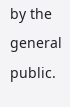by the general public.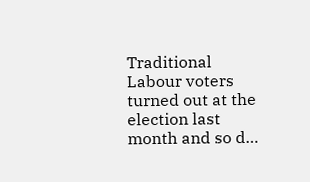Traditional Labour voters turned out at the election last month and so d…